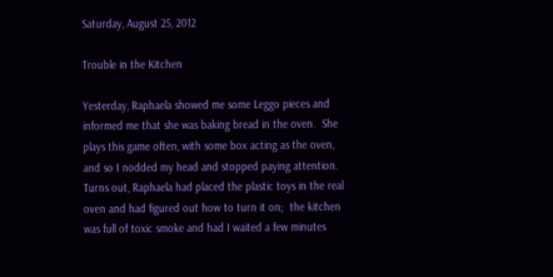Saturday, August 25, 2012

Trouble in the Kitchen

Yesterday, Raphaela showed me some Leggo pieces and informed me that she was baking bread in the oven.  She plays this game often, with some box acting as the oven, and so I nodded my head and stopped paying attention.  Turns out, Raphaela had placed the plastic toys in the real oven and had figured out how to turn it on;  the kitchen was full of toxic smoke and had I waited a few minutes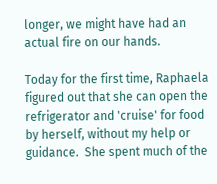longer, we might have had an actual fire on our hands.

Today for the first time, Raphaela figured out that she can open the refrigerator and 'cruise' for food by herself, without my help or guidance.  She spent much of the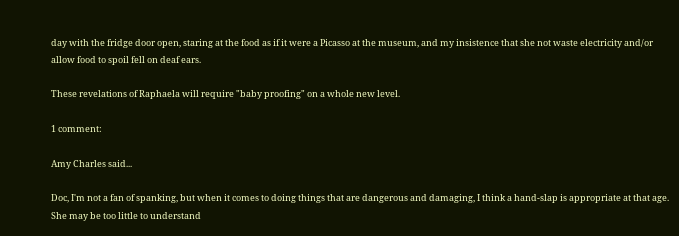day with the fridge door open, staring at the food as if it were a Picasso at the museum, and my insistence that she not waste electricity and/or allow food to spoil fell on deaf ears.

These revelations of Raphaela will require "baby proofing" on a whole new level.

1 comment:

Amy Charles said...

Doc, I'm not a fan of spanking, but when it comes to doing things that are dangerous and damaging, I think a hand-slap is appropriate at that age. She may be too little to understand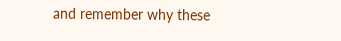and remember why these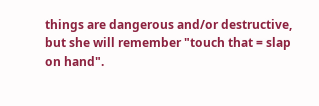things are dangerous and/or destructive, but she will remember "touch that = slap on hand".